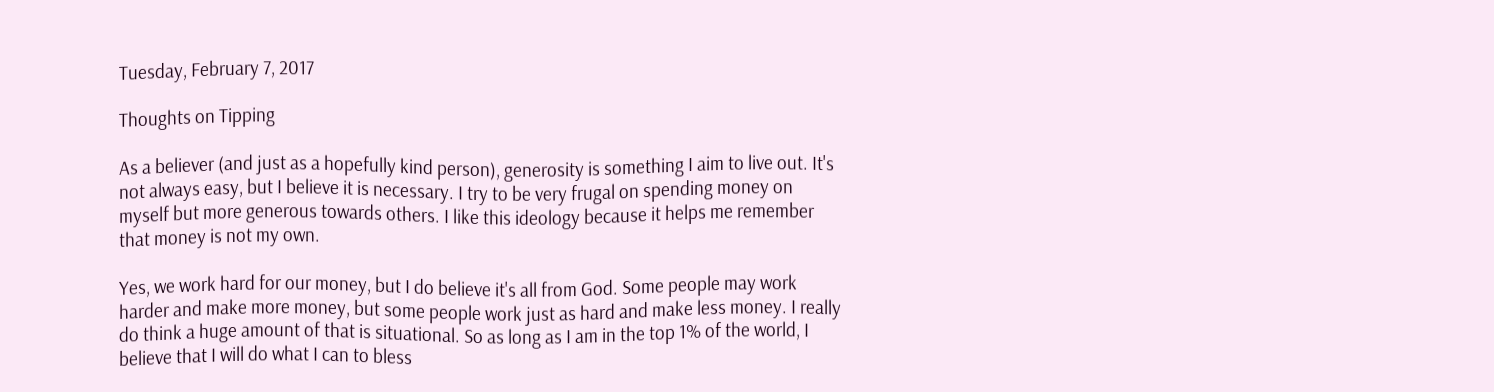Tuesday, February 7, 2017

Thoughts on Tipping

As a believer (and just as a hopefully kind person), generosity is something I aim to live out. It's not always easy, but I believe it is necessary. I try to be very frugal on spending money on myself but more generous towards others. I like this ideology because it helps me remember that money is not my own.

Yes, we work hard for our money, but I do believe it's all from God. Some people may work harder and make more money, but some people work just as hard and make less money. I really do think a huge amount of that is situational. So as long as I am in the top 1% of the world, I believe that I will do what I can to bless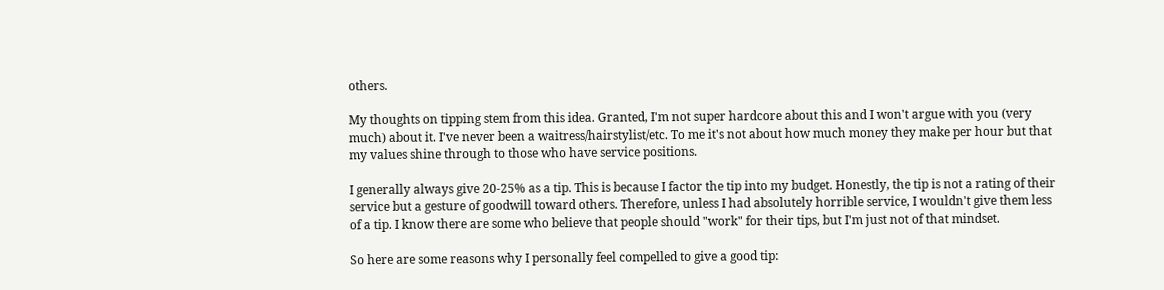others.

My thoughts on tipping stem from this idea. Granted, I'm not super hardcore about this and I won't argue with you (very much) about it. I've never been a waitress/hairstylist/etc. To me it's not about how much money they make per hour but that my values shine through to those who have service positions.

I generally always give 20-25% as a tip. This is because I factor the tip into my budget. Honestly, the tip is not a rating of their service but a gesture of goodwill toward others. Therefore, unless I had absolutely horrible service, I wouldn't give them less of a tip. I know there are some who believe that people should "work" for their tips, but I'm just not of that mindset.

So here are some reasons why I personally feel compelled to give a good tip: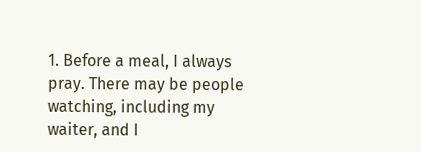1. Before a meal, I always pray. There may be people watching, including my waiter, and I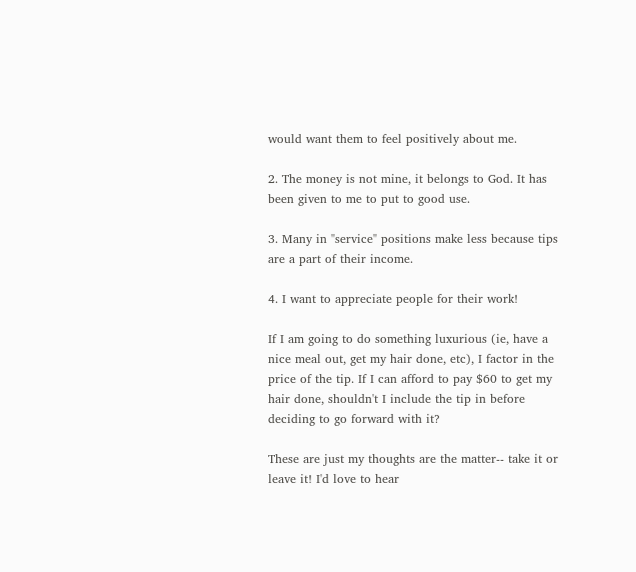would want them to feel positively about me.

2. The money is not mine, it belongs to God. It has been given to me to put to good use.

3. Many in "service" positions make less because tips are a part of their income.

4. I want to appreciate people for their work!

If I am going to do something luxurious (ie, have a nice meal out, get my hair done, etc), I factor in the price of the tip. If I can afford to pay $60 to get my hair done, shouldn't I include the tip in before deciding to go forward with it?

These are just my thoughts are the matter-- take it or leave it! I'd love to hear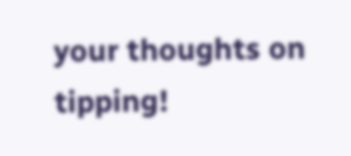your thoughts on tipping!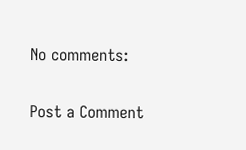No comments:

Post a Comment